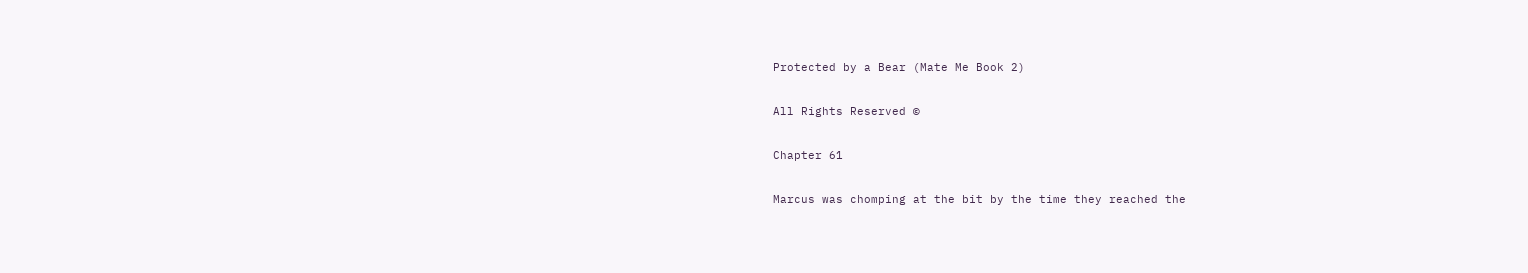Protected by a Bear (Mate Me Book 2)

All Rights Reserved ©

Chapter 61

Marcus was chomping at the bit by the time they reached the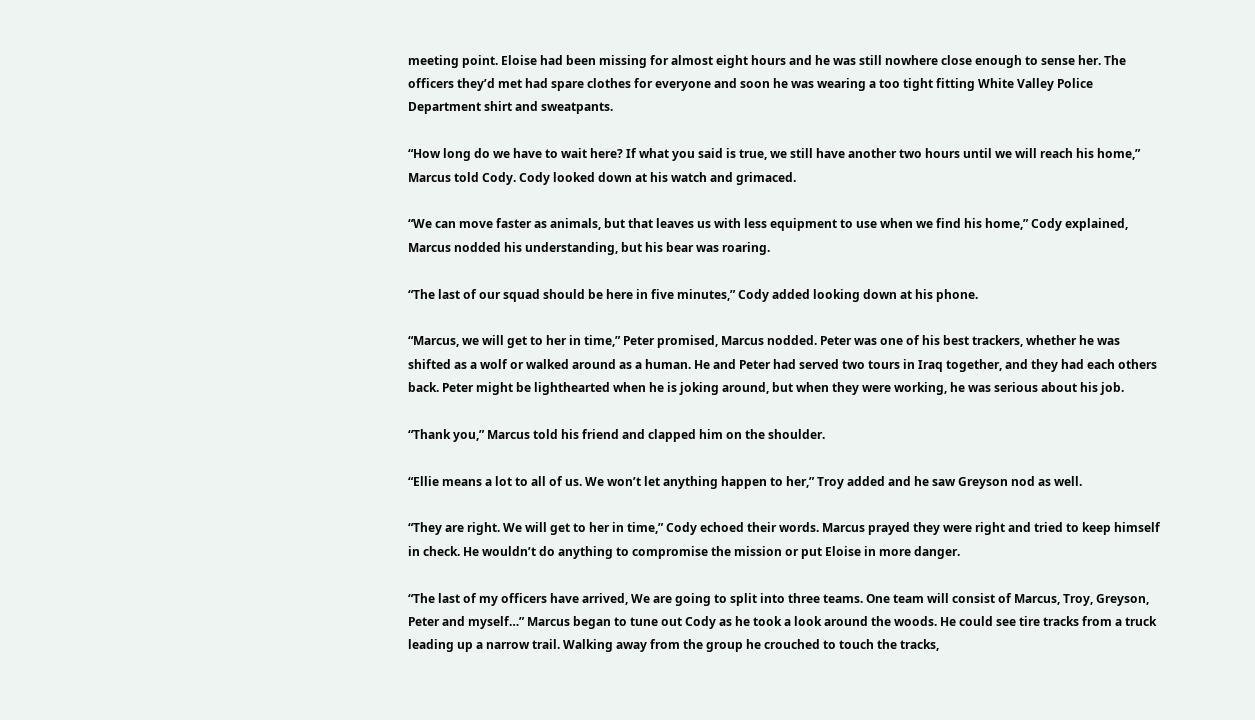meeting point. Eloise had been missing for almost eight hours and he was still nowhere close enough to sense her. The officers they’d met had spare clothes for everyone and soon he was wearing a too tight fitting White Valley Police Department shirt and sweatpants.

“How long do we have to wait here? If what you said is true, we still have another two hours until we will reach his home,” Marcus told Cody. Cody looked down at his watch and grimaced.

“We can move faster as animals, but that leaves us with less equipment to use when we find his home,” Cody explained, Marcus nodded his understanding, but his bear was roaring.

“The last of our squad should be here in five minutes,” Cody added looking down at his phone.

“Marcus, we will get to her in time,” Peter promised, Marcus nodded. Peter was one of his best trackers, whether he was shifted as a wolf or walked around as a human. He and Peter had served two tours in Iraq together, and they had each others back. Peter might be lighthearted when he is joking around, but when they were working, he was serious about his job.

“Thank you,” Marcus told his friend and clapped him on the shoulder.

“Ellie means a lot to all of us. We won’t let anything happen to her,” Troy added and he saw Greyson nod as well.

“They are right. We will get to her in time,” Cody echoed their words. Marcus prayed they were right and tried to keep himself in check. He wouldn’t do anything to compromise the mission or put Eloise in more danger.

“The last of my officers have arrived, We are going to split into three teams. One team will consist of Marcus, Troy, Greyson, Peter and myself…” Marcus began to tune out Cody as he took a look around the woods. He could see tire tracks from a truck leading up a narrow trail. Walking away from the group he crouched to touch the tracks,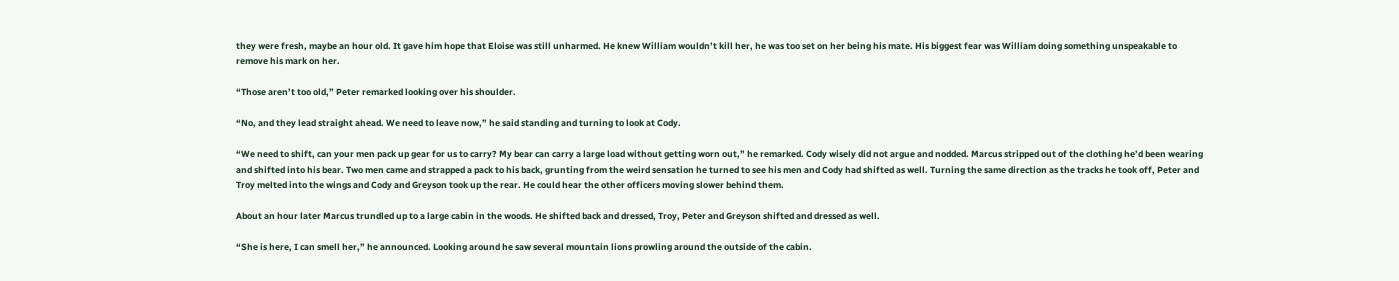they were fresh, maybe an hour old. It gave him hope that Eloise was still unharmed. He knew William wouldn’t kill her, he was too set on her being his mate. His biggest fear was William doing something unspeakable to remove his mark on her.

“Those aren’t too old,” Peter remarked looking over his shoulder.

“No, and they lead straight ahead. We need to leave now,” he said standing and turning to look at Cody.

“We need to shift, can your men pack up gear for us to carry? My bear can carry a large load without getting worn out,” he remarked. Cody wisely did not argue and nodded. Marcus stripped out of the clothing he’d been wearing and shifted into his bear. Two men came and strapped a pack to his back, grunting from the weird sensation he turned to see his men and Cody had shifted as well. Turning the same direction as the tracks he took off, Peter and Troy melted into the wings and Cody and Greyson took up the rear. He could hear the other officers moving slower behind them.

About an hour later Marcus trundled up to a large cabin in the woods. He shifted back and dressed, Troy, Peter and Greyson shifted and dressed as well.

“She is here, I can smell her,” he announced. Looking around he saw several mountain lions prowling around the outside of the cabin.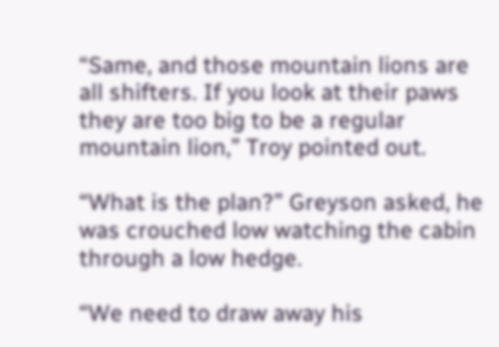“Same, and those mountain lions are all shifters. If you look at their paws they are too big to be a regular mountain lion,” Troy pointed out.

“What is the plan?” Greyson asked, he was crouched low watching the cabin through a low hedge.

“We need to draw away his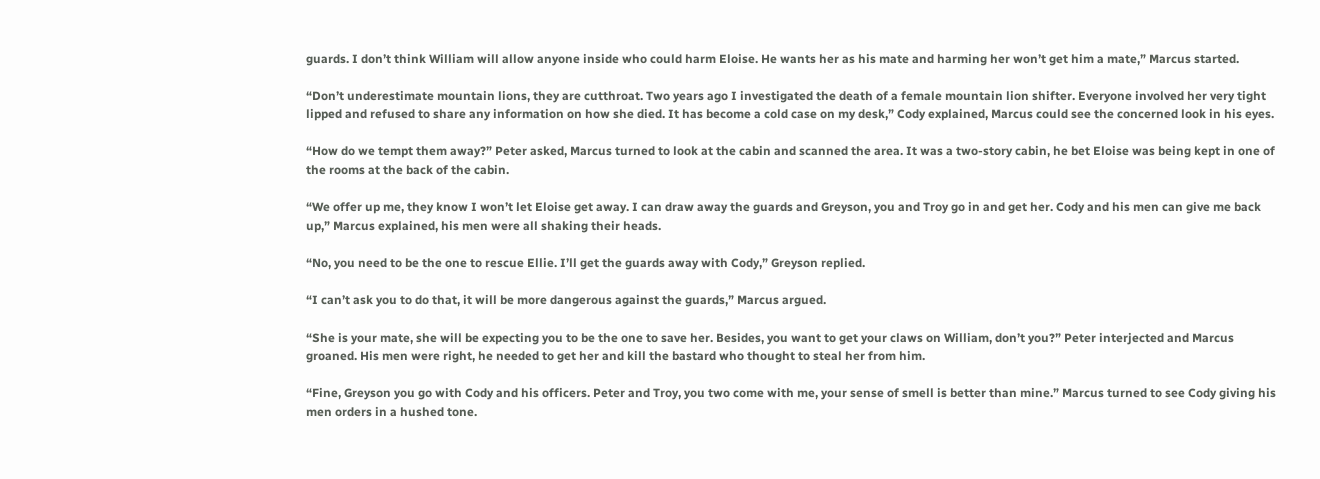guards. I don’t think William will allow anyone inside who could harm Eloise. He wants her as his mate and harming her won’t get him a mate,” Marcus started.

“Don’t underestimate mountain lions, they are cutthroat. Two years ago I investigated the death of a female mountain lion shifter. Everyone involved her very tight lipped and refused to share any information on how she died. It has become a cold case on my desk,” Cody explained, Marcus could see the concerned look in his eyes.

“How do we tempt them away?” Peter asked, Marcus turned to look at the cabin and scanned the area. It was a two-story cabin, he bet Eloise was being kept in one of the rooms at the back of the cabin.

“We offer up me, they know I won’t let Eloise get away. I can draw away the guards and Greyson, you and Troy go in and get her. Cody and his men can give me back up,” Marcus explained, his men were all shaking their heads.

“No, you need to be the one to rescue Ellie. I’ll get the guards away with Cody,” Greyson replied.

“I can’t ask you to do that, it will be more dangerous against the guards,” Marcus argued.

“She is your mate, she will be expecting you to be the one to save her. Besides, you want to get your claws on William, don’t you?” Peter interjected and Marcus groaned. His men were right, he needed to get her and kill the bastard who thought to steal her from him.

“Fine, Greyson you go with Cody and his officers. Peter and Troy, you two come with me, your sense of smell is better than mine.” Marcus turned to see Cody giving his men orders in a hushed tone.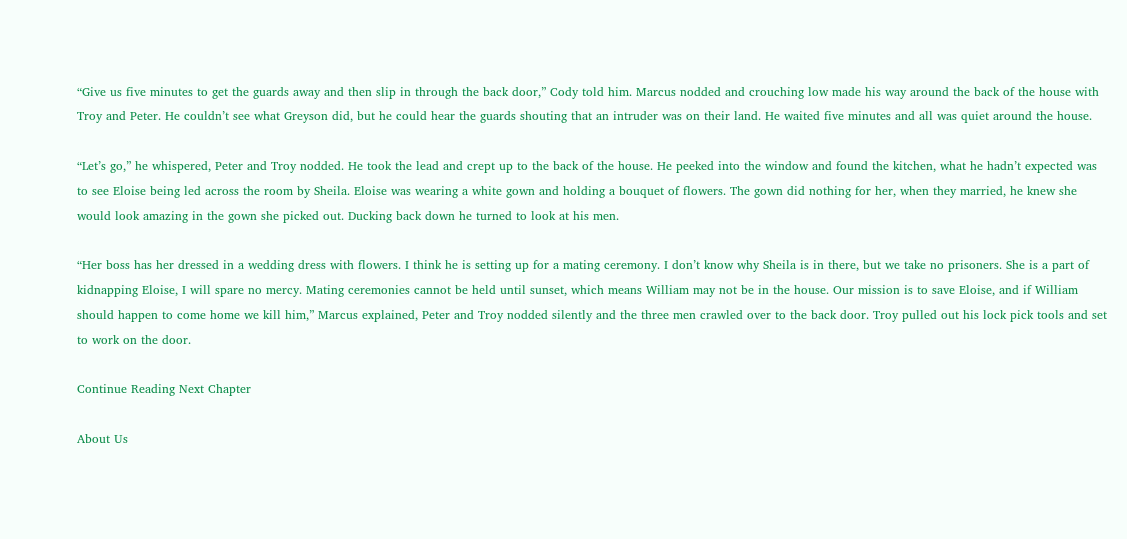“Give us five minutes to get the guards away and then slip in through the back door,” Cody told him. Marcus nodded and crouching low made his way around the back of the house with Troy and Peter. He couldn’t see what Greyson did, but he could hear the guards shouting that an intruder was on their land. He waited five minutes and all was quiet around the house.

“Let’s go,” he whispered, Peter and Troy nodded. He took the lead and crept up to the back of the house. He peeked into the window and found the kitchen, what he hadn’t expected was to see Eloise being led across the room by Sheila. Eloise was wearing a white gown and holding a bouquet of flowers. The gown did nothing for her, when they married, he knew she would look amazing in the gown she picked out. Ducking back down he turned to look at his men.

“Her boss has her dressed in a wedding dress with flowers. I think he is setting up for a mating ceremony. I don’t know why Sheila is in there, but we take no prisoners. She is a part of kidnapping Eloise, I will spare no mercy. Mating ceremonies cannot be held until sunset, which means William may not be in the house. Our mission is to save Eloise, and if William should happen to come home we kill him,” Marcus explained, Peter and Troy nodded silently and the three men crawled over to the back door. Troy pulled out his lock pick tools and set to work on the door.

Continue Reading Next Chapter

About Us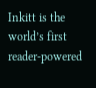Inkitt is the world’s first reader-powered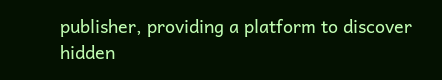publisher, providing a platform to discover hidden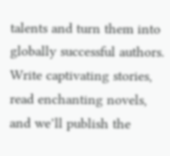talents and turn them into globally successful authors. Write captivating stories, read enchanting novels, and we’ll publish the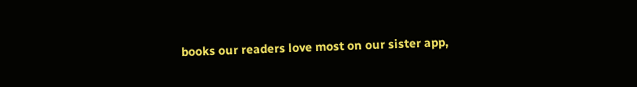books our readers love most on our sister app,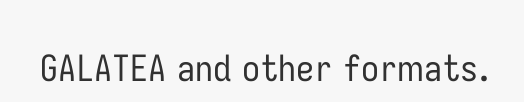GALATEA and other formats.